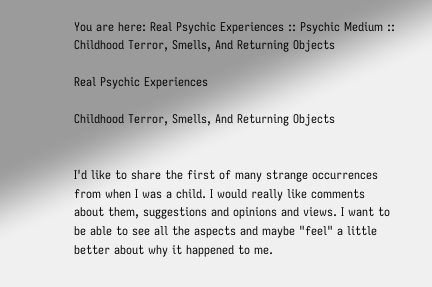You are here: Real Psychic Experiences :: Psychic Medium :: Childhood Terror, Smells, And Returning Objects

Real Psychic Experiences

Childhood Terror, Smells, And Returning Objects


I'd like to share the first of many strange occurrences from when I was a child. I would really like comments about them, suggestions and opinions and views. I want to be able to see all the aspects and maybe "feel" a little better about why it happened to me.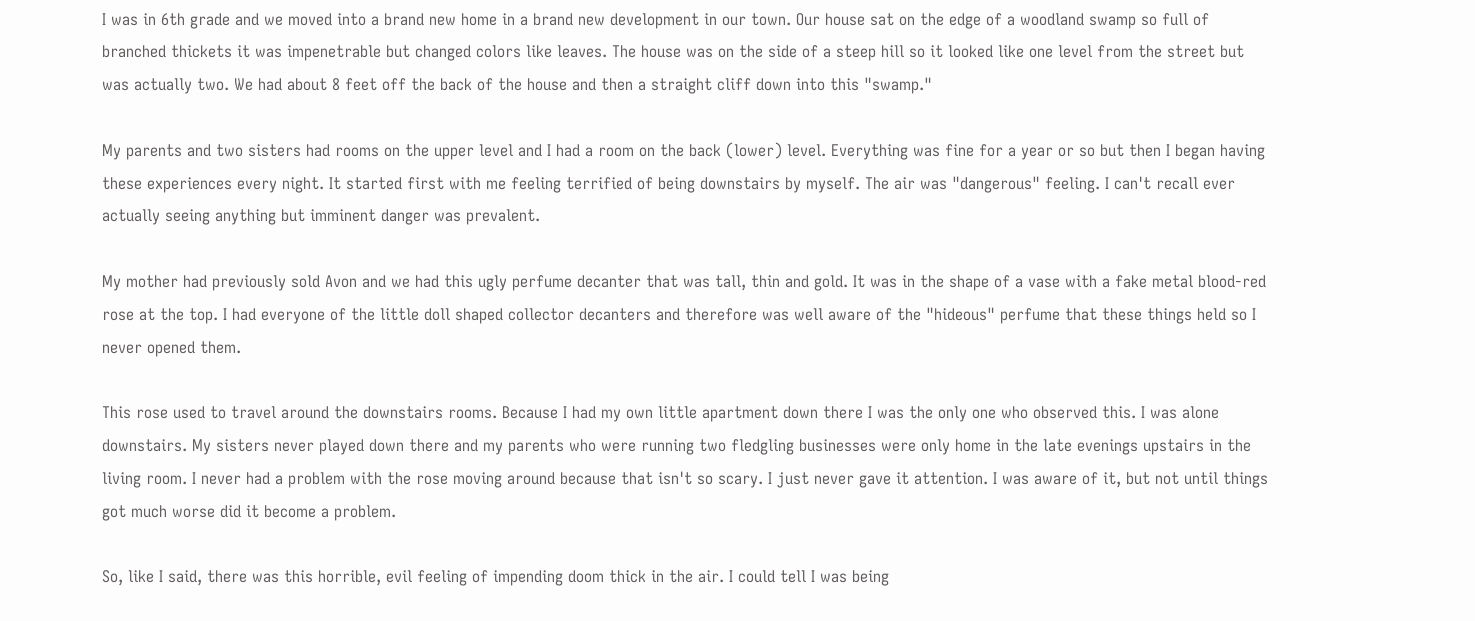I was in 6th grade and we moved into a brand new home in a brand new development in our town. Our house sat on the edge of a woodland swamp so full of branched thickets it was impenetrable but changed colors like leaves. The house was on the side of a steep hill so it looked like one level from the street but was actually two. We had about 8 feet off the back of the house and then a straight cliff down into this "swamp."

My parents and two sisters had rooms on the upper level and I had a room on the back (lower) level. Everything was fine for a year or so but then I began having these experiences every night. It started first with me feeling terrified of being downstairs by myself. The air was "dangerous" feeling. I can't recall ever actually seeing anything but imminent danger was prevalent.

My mother had previously sold Avon and we had this ugly perfume decanter that was tall, thin and gold. It was in the shape of a vase with a fake metal blood-red rose at the top. I had everyone of the little doll shaped collector decanters and therefore was well aware of the "hideous" perfume that these things held so I never opened them.

This rose used to travel around the downstairs rooms. Because I had my own little apartment down there I was the only one who observed this. I was alone downstairs. My sisters never played down there and my parents who were running two fledgling businesses were only home in the late evenings upstairs in the living room. I never had a problem with the rose moving around because that isn't so scary. I just never gave it attention. I was aware of it, but not until things got much worse did it become a problem.

So, like I said, there was this horrible, evil feeling of impending doom thick in the air. I could tell I was being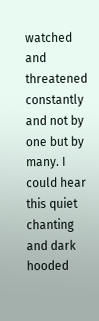watched and threatened constantly and not by one but by many. I could hear this quiet chanting and dark hooded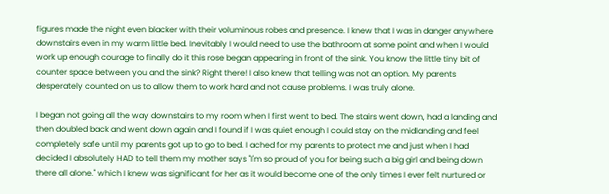figures made the night even blacker with their voluminous robes and presence. I knew that I was in danger anywhere downstairs even in my warm little bed. Inevitably I would need to use the bathroom at some point and when I would work up enough courage to finally do it this rose began appearing in front of the sink. You know the little tiny bit of counter space between you and the sink? Right there! I also knew that telling was not an option. My parents desperately counted on us to allow them to work hard and not cause problems. I was truly alone.

I began not going all the way downstairs to my room when I first went to bed. The stairs went down, had a landing and then doubled back and went down again and I found if I was quiet enough I could stay on the midlanding and feel completely safe until my parents got up to go to bed. I ached for my parents to protect me and just when I had decided I absolutely HAD to tell them my mother says "I'm so proud of you for being such a big girl and being down there all alone." which I knew was significant for her as it would become one of the only times I ever felt nurtured or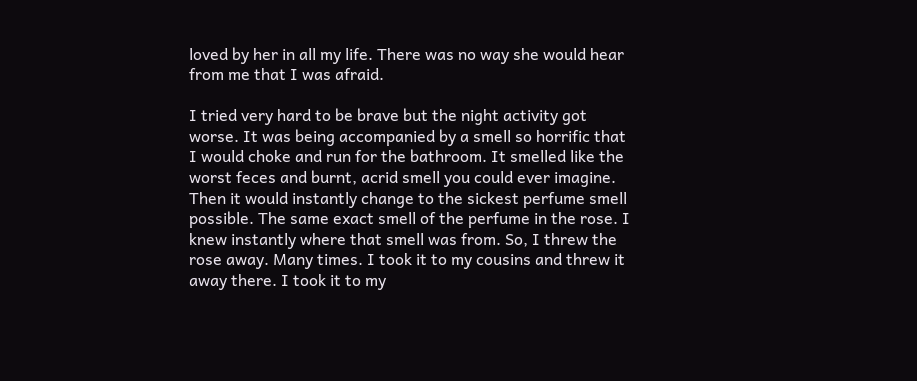loved by her in all my life. There was no way she would hear from me that I was afraid.

I tried very hard to be brave but the night activity got worse. It was being accompanied by a smell so horrific that I would choke and run for the bathroom. It smelled like the worst feces and burnt, acrid smell you could ever imagine. Then it would instantly change to the sickest perfume smell possible. The same exact smell of the perfume in the rose. I knew instantly where that smell was from. So, I threw the rose away. Many times. I took it to my cousins and threw it away there. I took it to my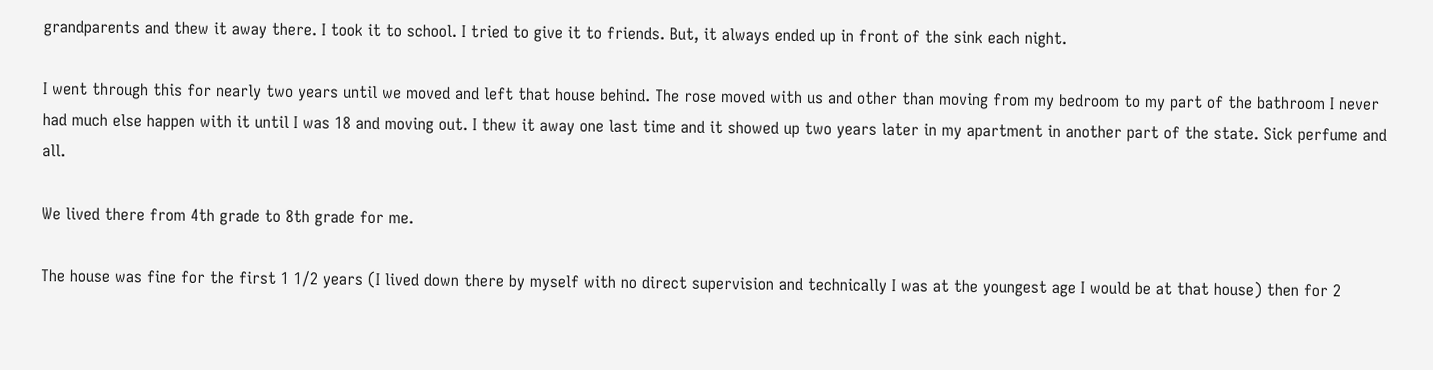grandparents and thew it away there. I took it to school. I tried to give it to friends. But, it always ended up in front of the sink each night.

I went through this for nearly two years until we moved and left that house behind. The rose moved with us and other than moving from my bedroom to my part of the bathroom I never had much else happen with it until I was 18 and moving out. I thew it away one last time and it showed up two years later in my apartment in another part of the state. Sick perfume and all.

We lived there from 4th grade to 8th grade for me.

The house was fine for the first 1 1/2 years (I lived down there by myself with no direct supervision and technically I was at the youngest age I would be at that house) then for 2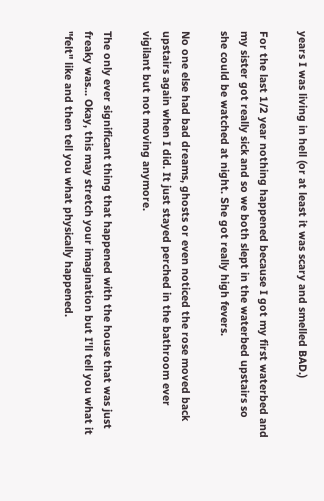years I was living in hell (or at least it was scary and smelled BAD.)

For the last 1/2 year nothing happened because I got my first waterbed and my sister got really sick and so we both slept in the waterbed upstairs so she could be watched at night. She got really high fevers.

No one else had bad dreams, ghosts or even noticed the rose moved back upstairs again when I did. It just stayed perched in the bathroom ever vigilant but not moving anymore.

The only ever significant thing that happened with the house that was just freaky was... Okay, this may stretch your imagination but I'll tell you what it "felt" like and then tell you what physically happened.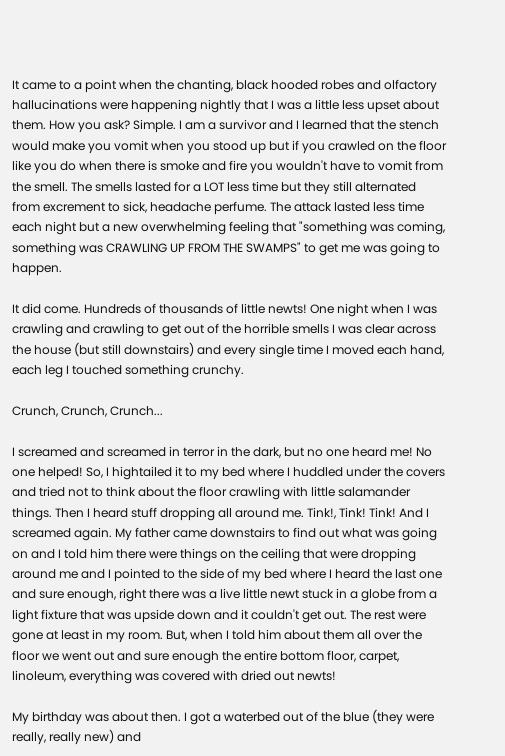It came to a point when the chanting, black hooded robes and olfactory hallucinations were happening nightly that I was a little less upset about them. How you ask? Simple. I am a survivor and I learned that the stench would make you vomit when you stood up but if you crawled on the floor like you do when there is smoke and fire you wouldn't have to vomit from the smell. The smells lasted for a LOT less time but they still alternated from excrement to sick, headache perfume. The attack lasted less time each night but a new overwhelming feeling that "something was coming, something was CRAWLING UP FROM THE SWAMPS" to get me was going to happen.

It did come. Hundreds of thousands of little newts! One night when I was crawling and crawling to get out of the horrible smells I was clear across the house (but still downstairs) and every single time I moved each hand, each leg I touched something crunchy.

Crunch, Crunch, Crunch...

I screamed and screamed in terror in the dark, but no one heard me! No one helped! So, I hightailed it to my bed where I huddled under the covers and tried not to think about the floor crawling with little salamander things. Then I heard stuff dropping all around me. Tink!, Tink! Tink! And I screamed again. My father came downstairs to find out what was going on and I told him there were things on the ceiling that were dropping around me and I pointed to the side of my bed where I heard the last one and sure enough, right there was a live little newt stuck in a globe from a light fixture that was upside down and it couldn't get out. The rest were gone at least in my room. But, when I told him about them all over the floor we went out and sure enough the entire bottom floor, carpet, linoleum, everything was covered with dried out newts!

My birthday was about then. I got a waterbed out of the blue (they were really, really new) and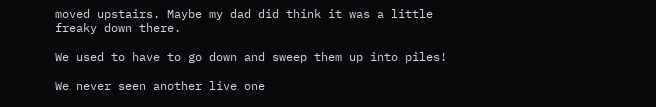moved upstairs. Maybe my dad did think it was a little freaky down there.

We used to have to go down and sweep them up into piles!

We never seen another live one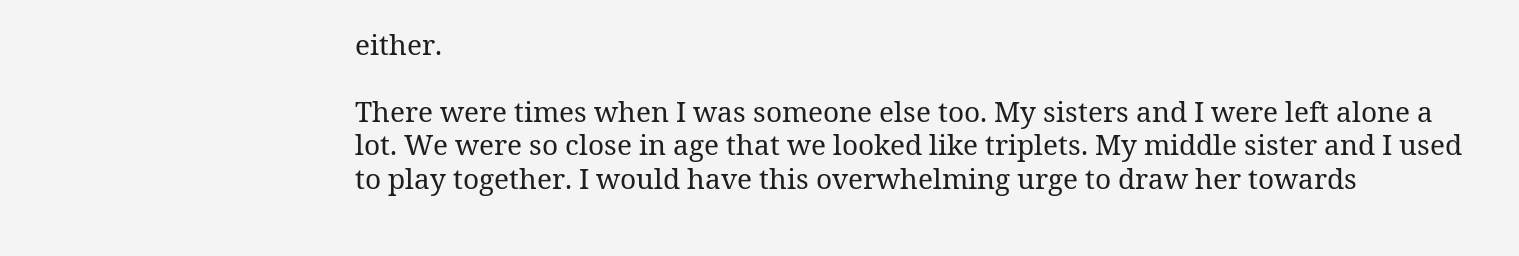either.

There were times when I was someone else too. My sisters and I were left alone a lot. We were so close in age that we looked like triplets. My middle sister and I used to play together. I would have this overwhelming urge to draw her towards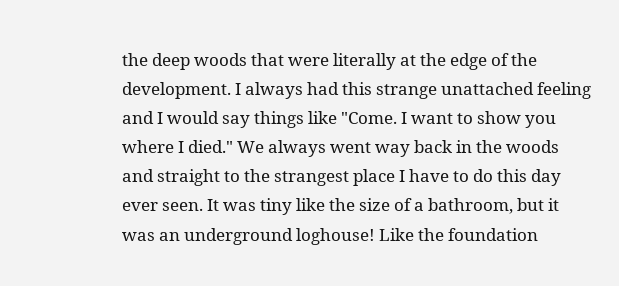the deep woods that were literally at the edge of the development. I always had this strange unattached feeling and I would say things like "Come. I want to show you where I died." We always went way back in the woods and straight to the strangest place I have to do this day ever seen. It was tiny like the size of a bathroom, but it was an underground loghouse! Like the foundation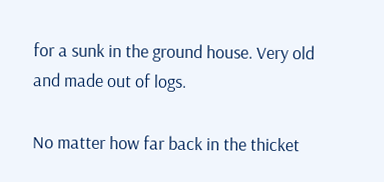for a sunk in the ground house. Very old and made out of logs.

No matter how far back in the thicket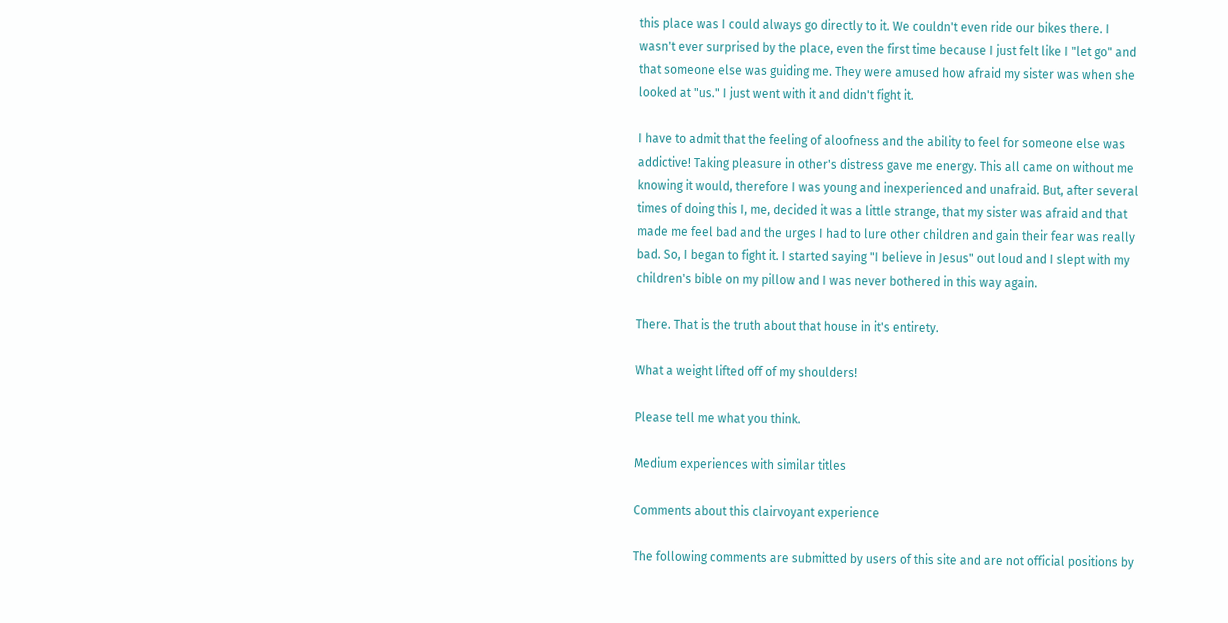this place was I could always go directly to it. We couldn't even ride our bikes there. I wasn't ever surprised by the place, even the first time because I just felt like I "let go" and that someone else was guiding me. They were amused how afraid my sister was when she looked at "us." I just went with it and didn't fight it.

I have to admit that the feeling of aloofness and the ability to feel for someone else was addictive! Taking pleasure in other's distress gave me energy. This all came on without me knowing it would, therefore I was young and inexperienced and unafraid. But, after several times of doing this I, me, decided it was a little strange, that my sister was afraid and that made me feel bad and the urges I had to lure other children and gain their fear was really bad. So, I began to fight it. I started saying "I believe in Jesus" out loud and I slept with my children's bible on my pillow and I was never bothered in this way again.

There. That is the truth about that house in it's entirety.

What a weight lifted off of my shoulders!

Please tell me what you think.

Medium experiences with similar titles

Comments about this clairvoyant experience

The following comments are submitted by users of this site and are not official positions by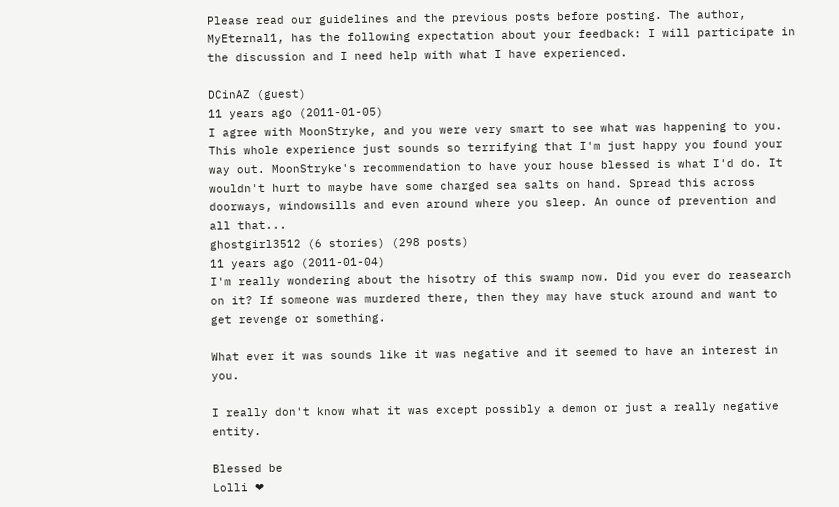Please read our guidelines and the previous posts before posting. The author, MyEternal1, has the following expectation about your feedback: I will participate in the discussion and I need help with what I have experienced.

DCinAZ (guest)
11 years ago (2011-01-05)
I agree with MoonStryke, and you were very smart to see what was happening to you. This whole experience just sounds so terrifying that I'm just happy you found your way out. MoonStryke's recommendation to have your house blessed is what I'd do. It wouldn't hurt to maybe have some charged sea salts on hand. Spread this across doorways, windowsills and even around where you sleep. An ounce of prevention and all that...
ghostgirl3512 (6 stories) (298 posts)
11 years ago (2011-01-04)
I'm really wondering about the hisotry of this swamp now. Did you ever do reasearch on it? If someone was murdered there, then they may have stuck around and want to get revenge or something.

What ever it was sounds like it was negative and it seemed to have an interest in you.

I really don't know what it was except possibly a demon or just a really negative entity.

Blessed be
Lolli ❤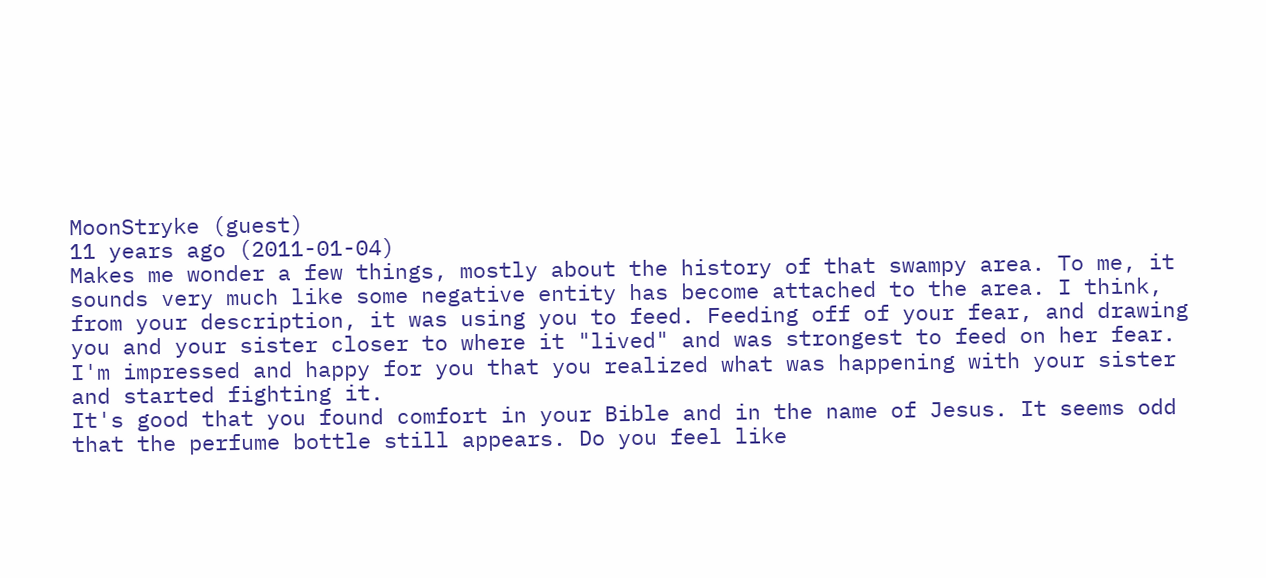MoonStryke (guest)
11 years ago (2011-01-04)
Makes me wonder a few things, mostly about the history of that swampy area. To me, it sounds very much like some negative entity has become attached to the area. I think, from your description, it was using you to feed. Feeding off of your fear, and drawing you and your sister closer to where it "lived" and was strongest to feed on her fear. I'm impressed and happy for you that you realized what was happening with your sister and started fighting it.
It's good that you found comfort in your Bible and in the name of Jesus. It seems odd that the perfume bottle still appears. Do you feel like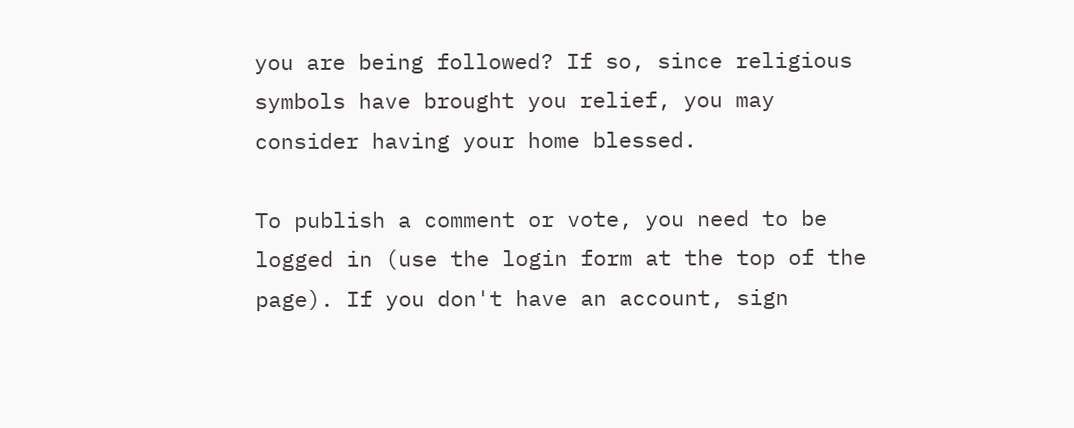you are being followed? If so, since religious symbols have brought you relief, you may consider having your home blessed.

To publish a comment or vote, you need to be logged in (use the login form at the top of the page). If you don't have an account, sign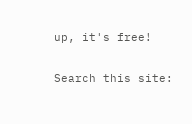up, it's free!

Search this site: